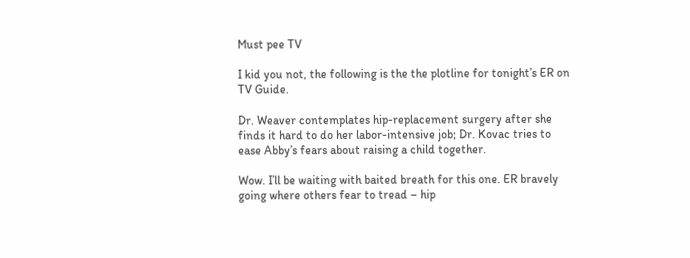Must pee TV

I kid you not, the following is the the plotline for tonight’s ER on TV Guide.

Dr. Weaver contemplates hip-replacement surgery after she finds it hard to do her labor-intensive job; Dr. Kovac tries to ease Abby’s fears about raising a child together.

Wow. I’ll be waiting with baited breath for this one. ER bravely going where others fear to tread – hip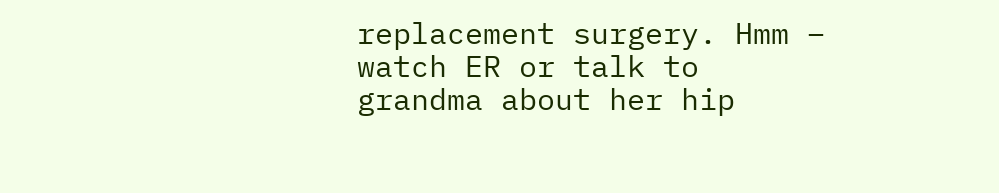replacement surgery. Hmm – watch ER or talk to grandma about her hip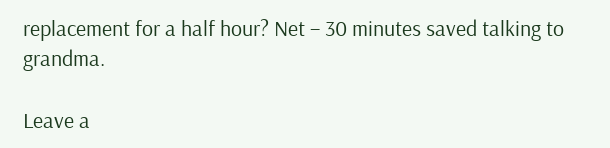replacement for a half hour? Net – 30 minutes saved talking to grandma.

Leave a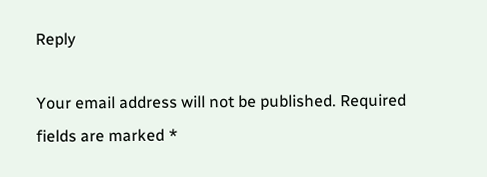Reply

Your email address will not be published. Required fields are marked *